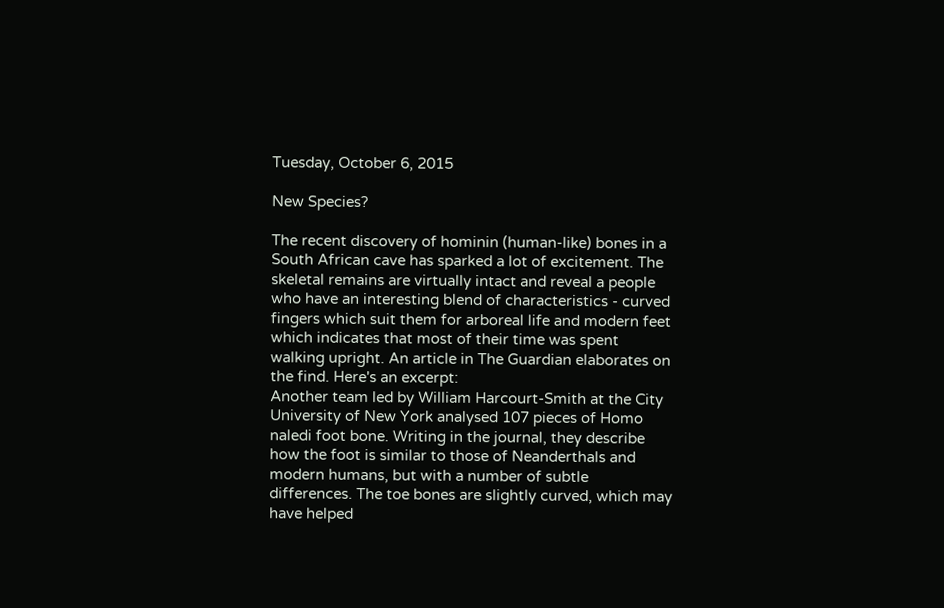Tuesday, October 6, 2015

New Species?

The recent discovery of hominin (human-like) bones in a South African cave has sparked a lot of excitement. The skeletal remains are virtually intact and reveal a people who have an interesting blend of characteristics - curved fingers which suit them for arboreal life and modern feet which indicates that most of their time was spent walking upright. An article in The Guardian elaborates on the find. Here's an excerpt:
Another team led by William Harcourt-Smith at the City University of New York analysed 107 pieces of Homo naledi foot bone. Writing in the journal, they describe how the foot is similar to those of Neanderthals and modern humans, but with a number of subtle differences. The toe bones are slightly curved, which may have helped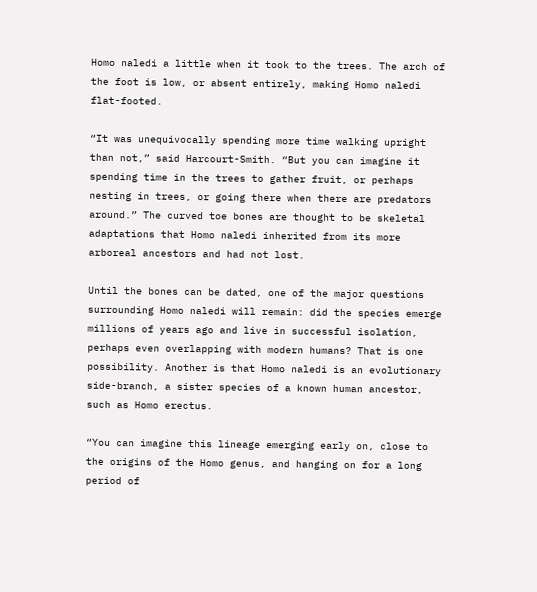Homo naledi a little when it took to the trees. The arch of the foot is low, or absent entirely, making Homo naledi flat-footed.

“It was unequivocally spending more time walking upright than not,” said Harcourt-Smith. “But you can imagine it spending time in the trees to gather fruit, or perhaps nesting in trees, or going there when there are predators around.” The curved toe bones are thought to be skeletal adaptations that Homo naledi inherited from its more arboreal ancestors and had not lost.

Until the bones can be dated, one of the major questions surrounding Homo naledi will remain: did the species emerge millions of years ago and live in successful isolation, perhaps even overlapping with modern humans? That is one possibility. Another is that Homo naledi is an evolutionary side-branch, a sister species of a known human ancestor, such as Homo erectus.

“You can imagine this lineage emerging early on, close to the origins of the Homo genus, and hanging on for a long period of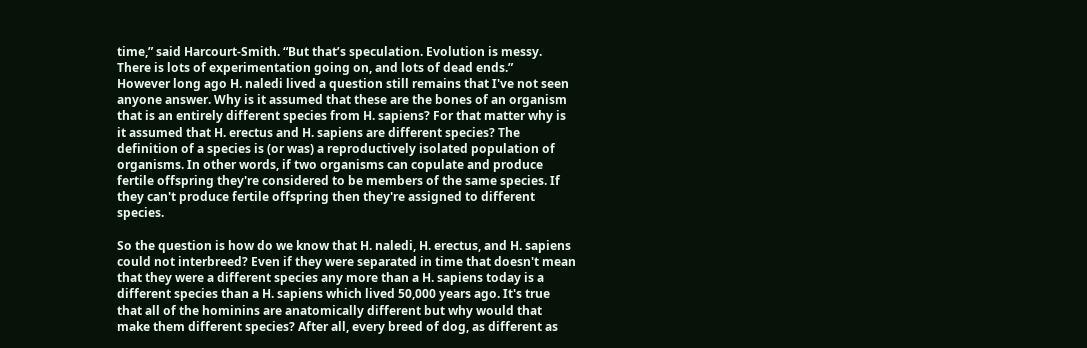time,” said Harcourt-Smith. “But that’s speculation. Evolution is messy. There is lots of experimentation going on, and lots of dead ends.”
However long ago H. naledi lived a question still remains that I've not seen anyone answer. Why is it assumed that these are the bones of an organism that is an entirely different species from H. sapiens? For that matter why is it assumed that H. erectus and H. sapiens are different species? The definition of a species is (or was) a reproductively isolated population of organisms. In other words, if two organisms can copulate and produce fertile offspring they're considered to be members of the same species. If they can't produce fertile offspring then they're assigned to different species.

So the question is how do we know that H. naledi, H. erectus, and H. sapiens could not interbreed? Even if they were separated in time that doesn't mean that they were a different species any more than a H. sapiens today is a different species than a H. sapiens which lived 50,000 years ago. It's true that all of the hominins are anatomically different but why would that make them different species? After all, every breed of dog, as different as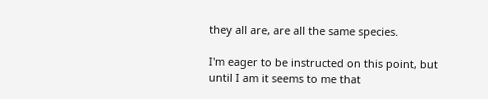they all are, are all the same species.

I'm eager to be instructed on this point, but until I am it seems to me that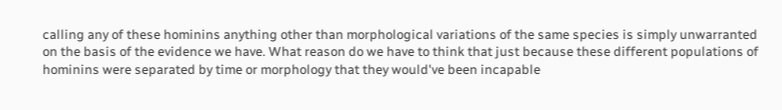calling any of these hominins anything other than morphological variations of the same species is simply unwarranted on the basis of the evidence we have. What reason do we have to think that just because these different populations of hominins were separated by time or morphology that they would've been incapable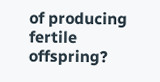of producing fertile offspring?